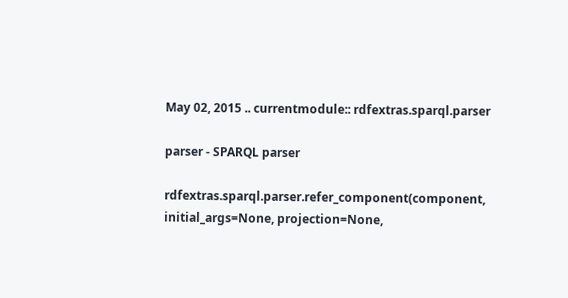May 02, 2015 .. currentmodule:: rdfextras.sparql.parser

parser - SPARQL parser

rdfextras.sparql.parser.refer_component(component, initial_args=None, projection=None,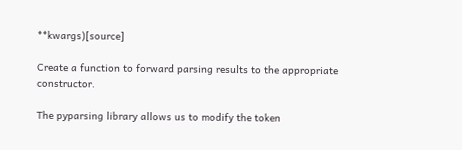**kwargs)[source]

Create a function to forward parsing results to the appropriate constructor.

The pyparsing library allows us to modify the token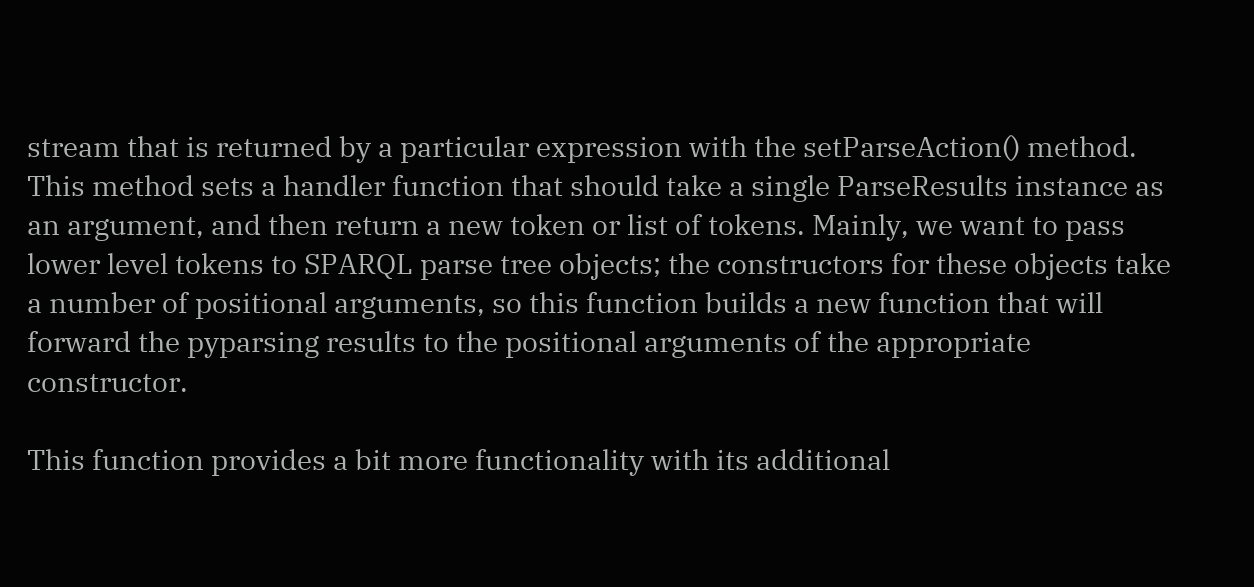stream that is returned by a particular expression with the setParseAction() method. This method sets a handler function that should take a single ParseResults instance as an argument, and then return a new token or list of tokens. Mainly, we want to pass lower level tokens to SPARQL parse tree objects; the constructors for these objects take a number of positional arguments, so this function builds a new function that will forward the pyparsing results to the positional arguments of the appropriate constructor.

This function provides a bit more functionality with its additional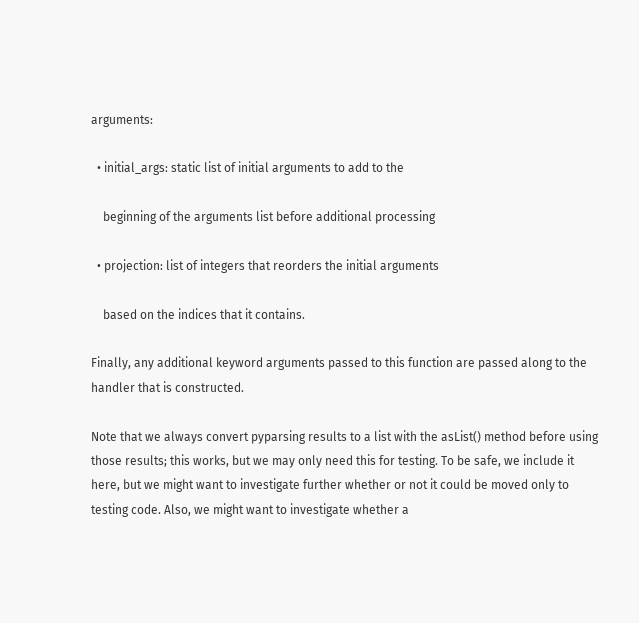arguments:

  • initial_args: static list of initial arguments to add to the

    beginning of the arguments list before additional processing

  • projection: list of integers that reorders the initial arguments

    based on the indices that it contains.

Finally, any additional keyword arguments passed to this function are passed along to the handler that is constructed.

Note that we always convert pyparsing results to a list with the asList() method before using those results; this works, but we may only need this for testing. To be safe, we include it here, but we might want to investigate further whether or not it could be moved only to testing code. Also, we might want to investigate whether a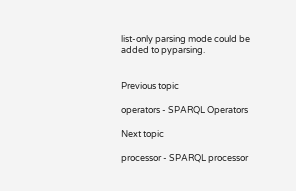list-only parsing mode could be added to pyparsing.


Previous topic

operators - SPARQL Operators

Next topic

processor - SPARQL processor